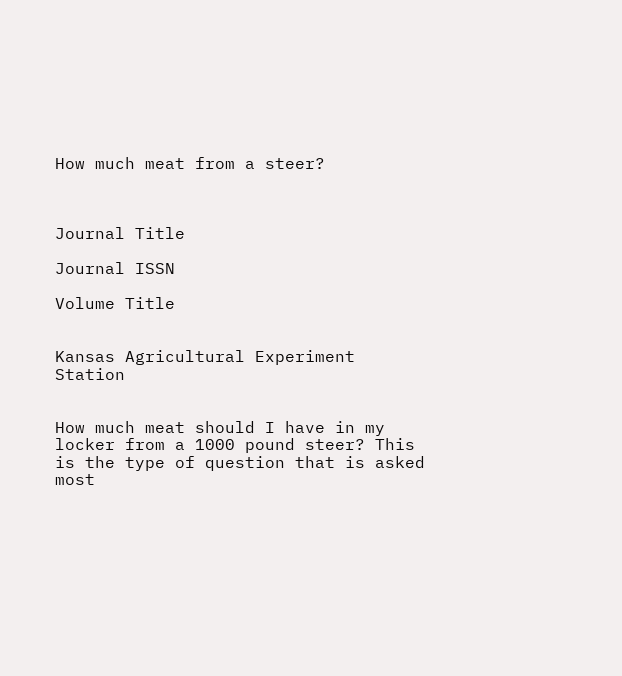How much meat from a steer?



Journal Title

Journal ISSN

Volume Title


Kansas Agricultural Experiment Station


How much meat should I have in my locker from a 1000 pound steer? This is the type of question that is asked most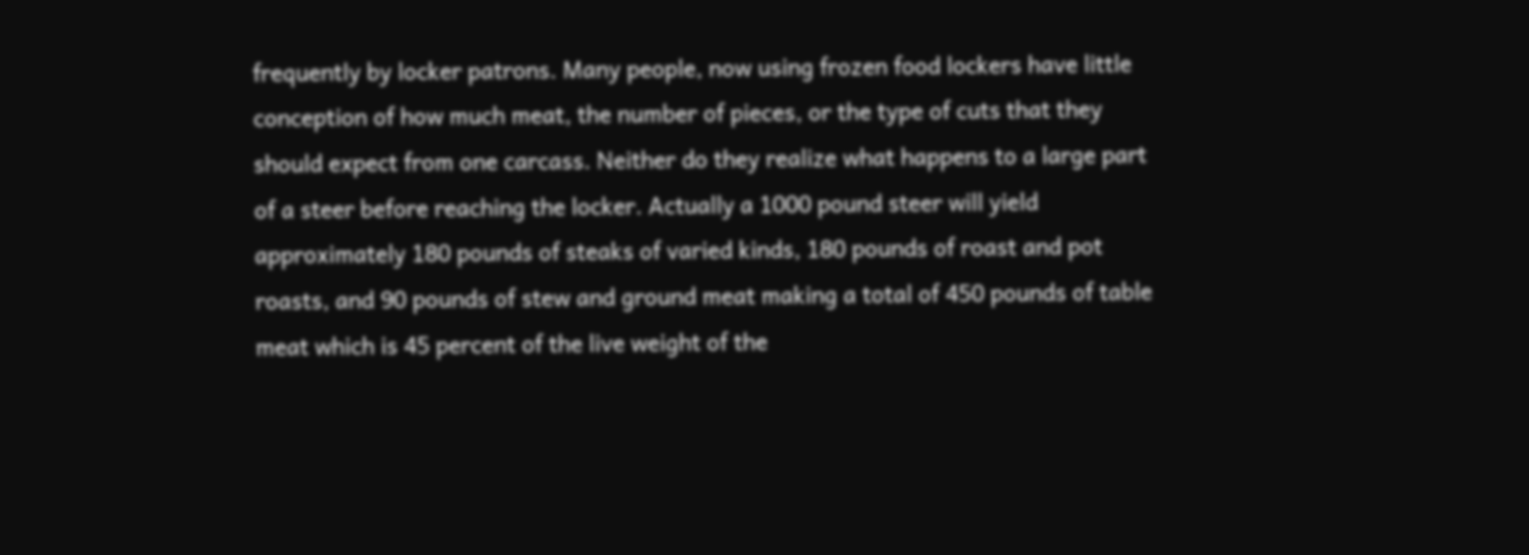frequently by locker patrons. Many people, now using frozen food lockers have little conception of how much meat, the number of pieces, or the type of cuts that they should expect from one carcass. Neither do they realize what happens to a large part of a steer before reaching the locker. Actually a 1000 pound steer will yield approximately 180 pounds of steaks of varied kinds, 180 pounds of roast and pot roasts, and 90 pounds of stew and ground meat making a total of 450 pounds of table meat which is 45 percent of the live weight of the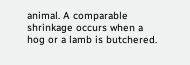animal. A comparable shrinkage occurs when a hog or a lamb is butchered.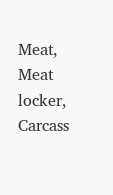Meat, Meat locker, Carcass